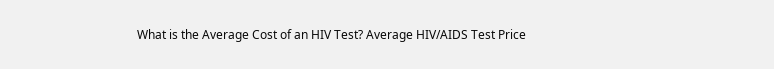What is the Average Cost of an HIV Test? Average HIV/AIDS Test Price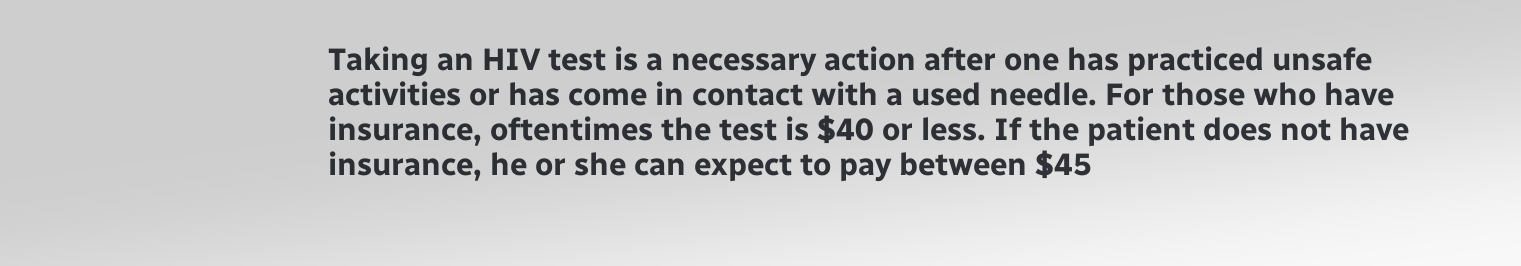Taking an HIV test is a necessary action after one has practiced unsafe activities or has come in contact with a used needle. For those who have insurance, oftentimes the test is $40 or less. If the patient does not have insurance, he or she can expect to pay between $45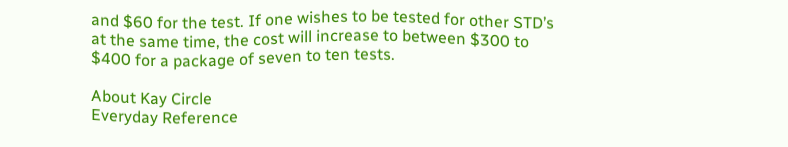and $60 for the test. If one wishes to be tested for other STD’s at the same time, the cost will increase to between $300 to $400 for a package of seven to ten tests.

About Kay Circle
Everyday Reference